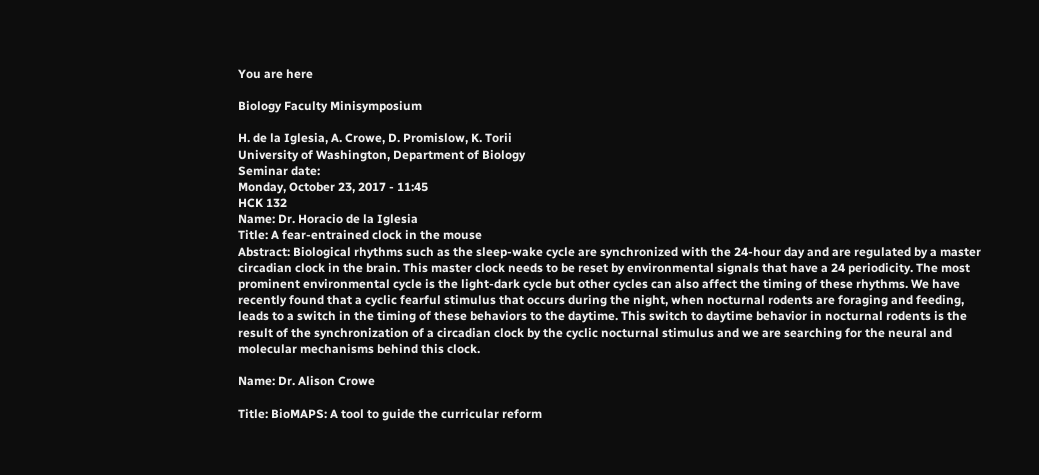You are here

Biology Faculty Minisymposium

H. de la Iglesia, A. Crowe, D. Promislow, K. Torii
University of Washington, Department of Biology
Seminar date:
Monday, October 23, 2017 - 11:45
HCK 132
Name: Dr. Horacio de la Iglesia
Title: A fear-entrained clock in the mouse
Abstract: Biological rhythms such as the sleep-wake cycle are synchronized with the 24-hour day and are regulated by a master circadian clock in the brain. This master clock needs to be reset by environmental signals that have a 24 periodicity. The most prominent environmental cycle is the light-dark cycle but other cycles can also affect the timing of these rhythms. We have recently found that a cyclic fearful stimulus that occurs during the night, when nocturnal rodents are foraging and feeding, leads to a switch in the timing of these behaviors to the daytime. This switch to daytime behavior in nocturnal rodents is the result of the synchronization of a circadian clock by the cyclic nocturnal stimulus and we are searching for the neural and molecular mechanisms behind this clock.

Name: Dr. Alison Crowe

Title: BioMAPS: A tool to guide the curricular reform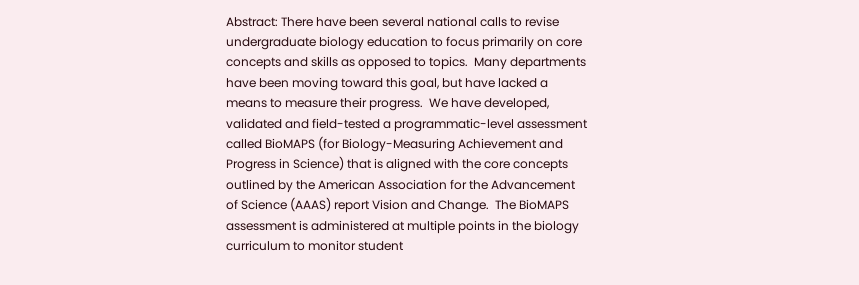Abstract: There have been several national calls to revise undergraduate biology education to focus primarily on core concepts and skills as opposed to topics.  Many departments have been moving toward this goal, but have lacked a means to measure their progress.  We have developed, validated and field-tested a programmatic-level assessment called BioMAPS (for Biology-Measuring Achievement and Progress in Science) that is aligned with the core concepts outlined by the American Association for the Advancement of Science (AAAS) report Vision and Change.  The BioMAPS assessment is administered at multiple points in the biology curriculum to monitor student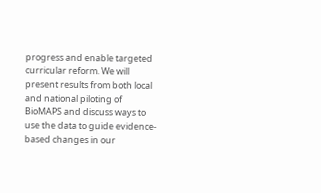progress and enable targeted curricular reform. We will present results from both local and national piloting of BioMAPS and discuss ways to use the data to guide evidence-based changes in our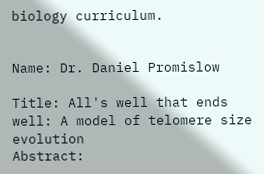biology curriculum.


Name: Dr. Daniel Promislow

Title: All's well that ends well: A model of telomere size evolution
Abstract: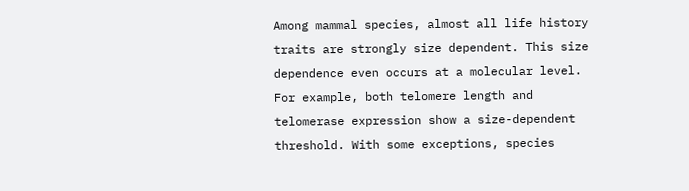Among mammal species, almost all life history traits are strongly size dependent. This size dependence even occurs at a molecular level. For example, both telomere length and telomerase expression show a size-dependent threshold. With some exceptions, species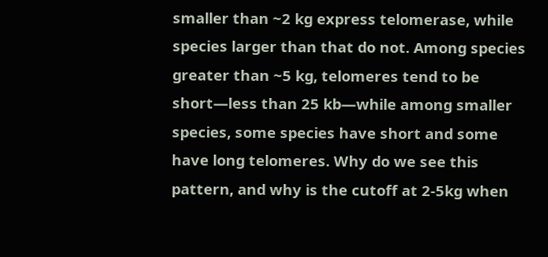smaller than ~2 kg express telomerase, while species larger than that do not. Among species greater than ~5 kg, telomeres tend to be short—less than 25 kb—while among smaller species, some species have short and some have long telomeres. Why do we see this pattern, and why is the cutoff at 2-5kg when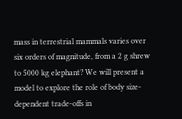mass in terrestrial mammals varies over six orders of magnitude, from a 2 g shrew to 5000 kg elephant? We will present a model to explore the role of body size-dependent trade-offs in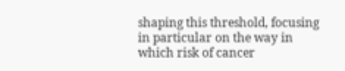shaping this threshold, focusing in particular on the way in which risk of cancer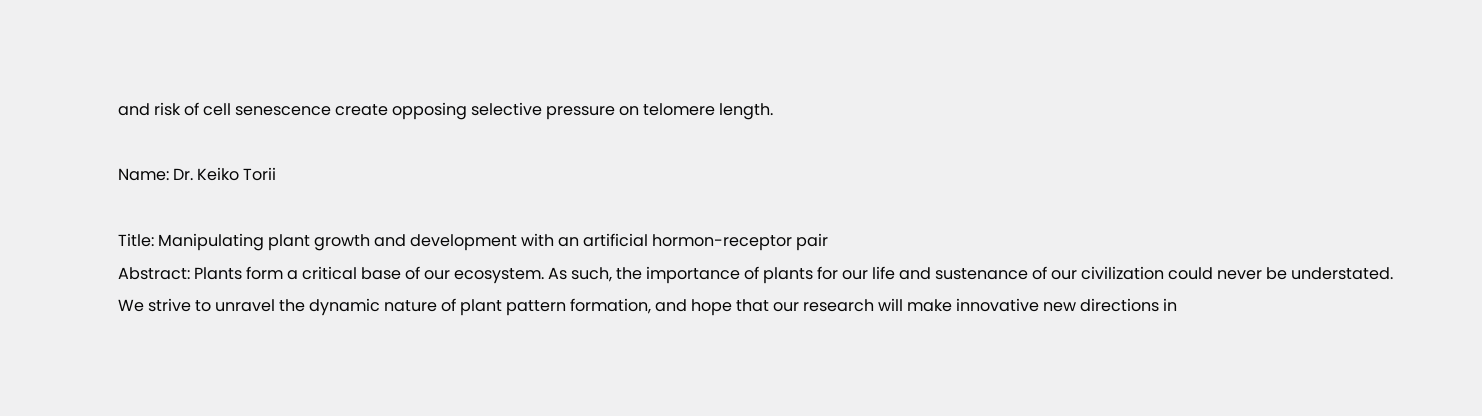and risk of cell senescence create opposing selective pressure on telomere length.

Name: Dr. Keiko Torii

Title: Manipulating plant growth and development with an artificial hormon-receptor pair
Abstract: Plants form a critical base of our ecosystem. As such, the importance of plants for our life and sustenance of our civilization could never be understated. We strive to unravel the dynamic nature of plant pattern formation, and hope that our research will make innovative new directions in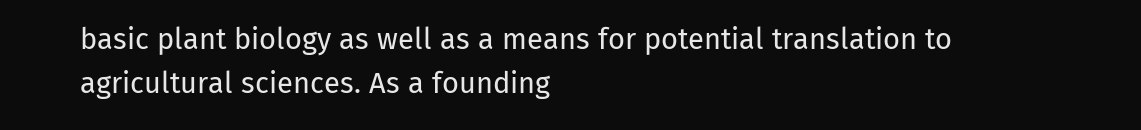basic plant biology as well as a means for potential translation to agricultural sciences. As a founding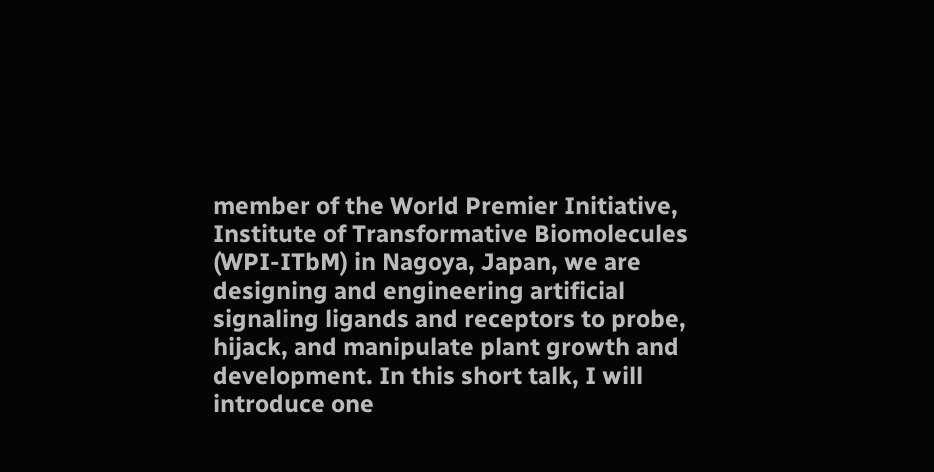member of the World Premier Initiative, Institute of Transformative Biomolecules (WPI-ITbM) in Nagoya, Japan, we are designing and engineering artificial signaling ligands and receptors to probe, hijack, and manipulate plant growth and development. In this short talk, I will introduce one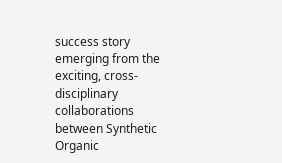success story emerging from the exciting, cross-disciplinary collaborations between Synthetic Organic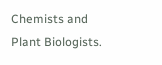Chemists and Plant Biologists.